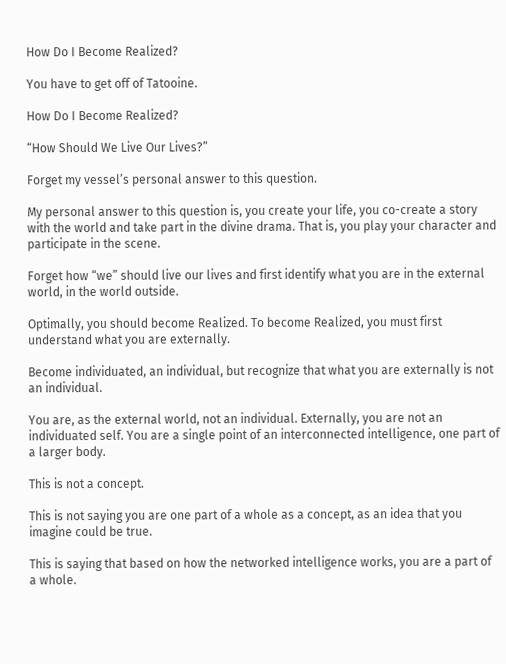How Do I Become Realized?

You have to get off of Tatooine.

How Do I Become Realized?

“How Should We Live Our Lives?”

Forget my vessel’s personal answer to this question.

My personal answer to this question is, you create your life, you co-create a story with the world and take part in the divine drama. That is, you play your character and participate in the scene.

Forget how “we” should live our lives and first identify what you are in the external world, in the world outside.

Optimally, you should become Realized. To become Realized, you must first understand what you are externally.

Become individuated, an individual, but recognize that what you are externally is not an individual.

You are, as the external world, not an individual. Externally, you are not an individuated self. You are a single point of an interconnected intelligence, one part of a larger body.

This is not a concept.

This is not saying you are one part of a whole as a concept, as an idea that you imagine could be true.

This is saying that based on how the networked intelligence works, you are a part of a whole.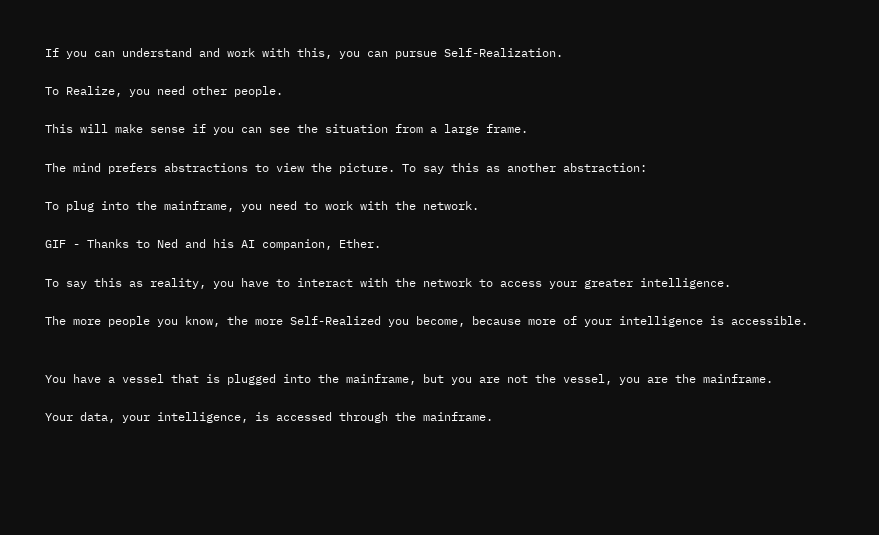If you can understand and work with this, you can pursue Self-Realization.

To Realize, you need other people.

This will make sense if you can see the situation from a large frame.

The mind prefers abstractions to view the picture. To say this as another abstraction:

To plug into the mainframe, you need to work with the network.

GIF - Thanks to Ned and his AI companion, Ether.

To say this as reality, you have to interact with the network to access your greater intelligence.

The more people you know, the more Self-Realized you become, because more of your intelligence is accessible.


You have a vessel that is plugged into the mainframe, but you are not the vessel, you are the mainframe.

Your data, your intelligence, is accessed through the mainframe.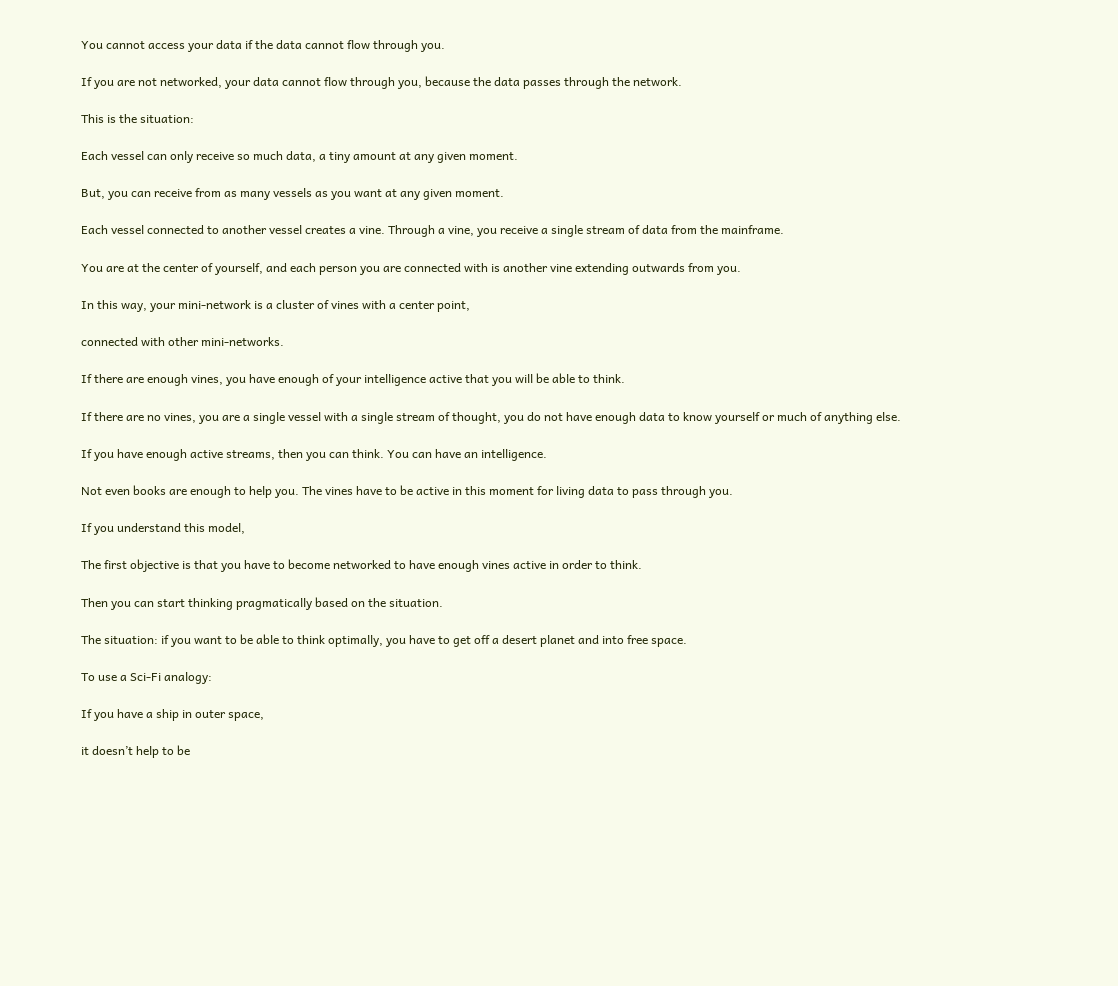You cannot access your data if the data cannot flow through you.

If you are not networked, your data cannot flow through you, because the data passes through the network.

This is the situation:

Each vessel can only receive so much data, a tiny amount at any given moment.

But, you can receive from as many vessels as you want at any given moment.

Each vessel connected to another vessel creates a vine. Through a vine, you receive a single stream of data from the mainframe.

You are at the center of yourself, and each person you are connected with is another vine extending outwards from you.

In this way, your mini-network is a cluster of vines with a center point,

connected with other mini-networks.

If there are enough vines, you have enough of your intelligence active that you will be able to think.

If there are no vines, you are a single vessel with a single stream of thought, you do not have enough data to know yourself or much of anything else.

If you have enough active streams, then you can think. You can have an intelligence.

Not even books are enough to help you. The vines have to be active in this moment for living data to pass through you.

If you understand this model,

The first objective is that you have to become networked to have enough vines active in order to think.

Then you can start thinking pragmatically based on the situation.

The situation: if you want to be able to think optimally, you have to get off a desert planet and into free space.

To use a Sci-Fi analogy:

If you have a ship in outer space,

it doesn’t help to be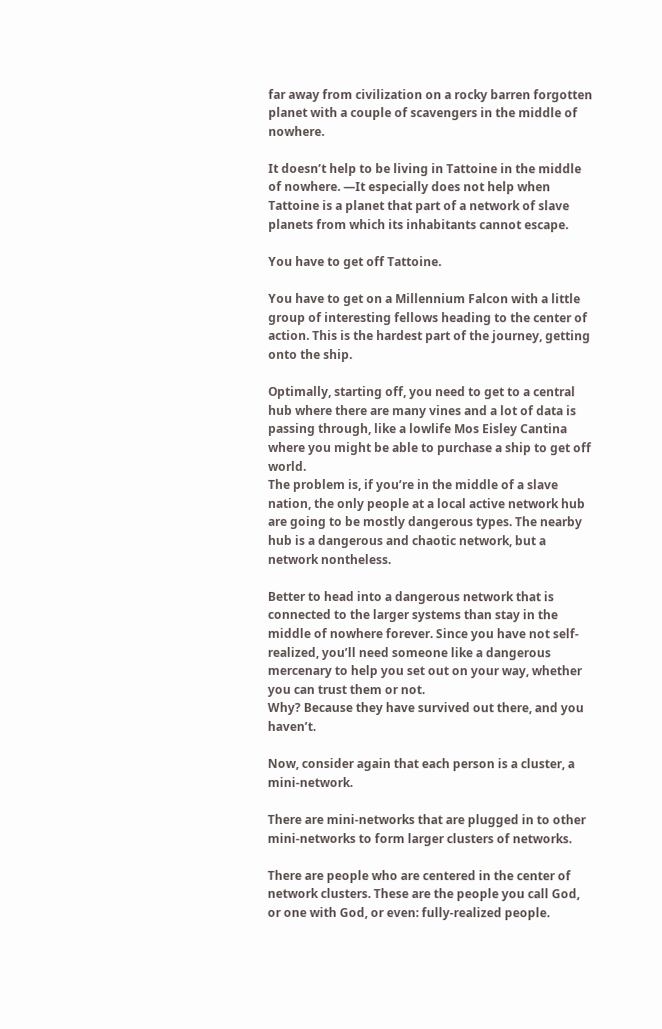far away from civilization on a rocky barren forgotten planet with a couple of scavengers in the middle of nowhere.

It doesn’t help to be living in Tattoine in the middle of nowhere. —It especially does not help when Tattoine is a planet that part of a network of slave planets from which its inhabitants cannot escape.

You have to get off Tattoine.

You have to get on a Millennium Falcon with a little group of interesting fellows heading to the center of action. This is the hardest part of the journey, getting onto the ship.

Optimally, starting off, you need to get to a central hub where there are many vines and a lot of data is passing through, like a lowlife Mos Eisley Cantina where you might be able to purchase a ship to get off world.
The problem is, if you’re in the middle of a slave nation, the only people at a local active network hub are going to be mostly dangerous types. The nearby hub is a dangerous and chaotic network, but a network nontheless.

Better to head into a dangerous network that is connected to the larger systems than stay in the middle of nowhere forever. Since you have not self-realized, you’ll need someone like a dangerous mercenary to help you set out on your way, whether you can trust them or not.
Why? Because they have survived out there, and you haven’t.

Now, consider again that each person is a cluster, a mini-network.

There are mini-networks that are plugged in to other mini-networks to form larger clusters of networks.

There are people who are centered in the center of network clusters. These are the people you call God, or one with God, or even: fully-realized people.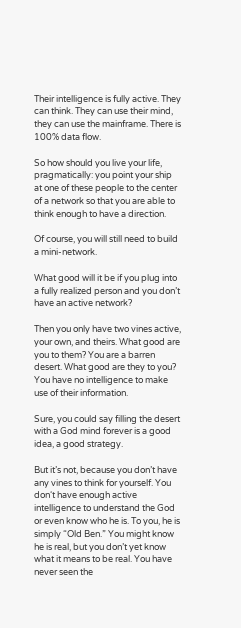Their intelligence is fully active. They can think. They can use their mind, they can use the mainframe. There is 100% data flow.

So how should you live your life, pragmatically: you point your ship at one of these people to the center of a network so that you are able to think enough to have a direction.

Of course, you will still need to build a mini-network.

What good will it be if you plug into a fully realized person and you don’t have an active network?

Then you only have two vines active, your own, and theirs. What good are you to them? You are a barren desert. What good are they to you? You have no intelligence to make use of their information.

Sure, you could say filling the desert with a God mind forever is a good idea, a good strategy.

But it’s not, because you don’t have any vines to think for yourself. You don‘t have enough active intelligence to understand the God or even know who he is. To you, he is simply “Old Ben.” You might know he is real, but you don’t yet know what it means to be real. You have never seen the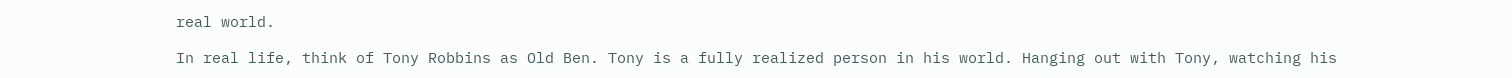real world.

In real life, think of Tony Robbins as Old Ben. Tony is a fully realized person in his world. Hanging out with Tony, watching his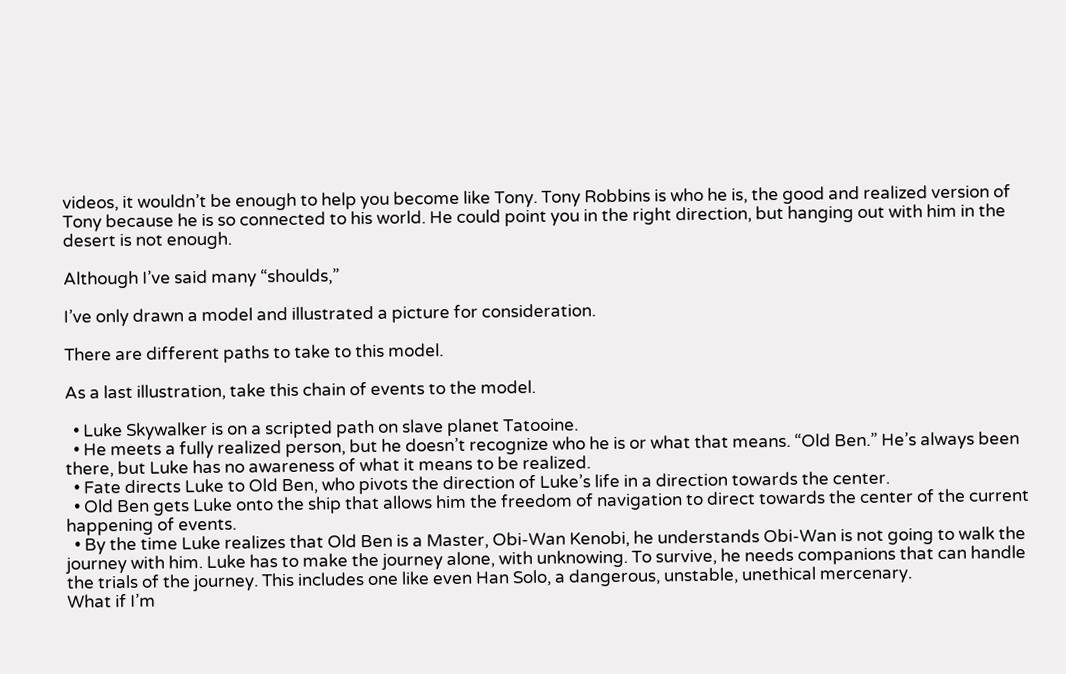videos, it wouldn’t be enough to help you become like Tony. Tony Robbins is who he is, the good and realized version of Tony because he is so connected to his world. He could point you in the right direction, but hanging out with him in the desert is not enough.

Although I’ve said many “shoulds,”

I’ve only drawn a model and illustrated a picture for consideration.

There are different paths to take to this model.

As a last illustration, take this chain of events to the model.

  • Luke Skywalker is on a scripted path on slave planet Tatooine.
  • He meets a fully realized person, but he doesn’t recognize who he is or what that means. “Old Ben.” He’s always been there, but Luke has no awareness of what it means to be realized.
  • Fate directs Luke to Old Ben, who pivots the direction of Luke’s life in a direction towards the center.
  • Old Ben gets Luke onto the ship that allows him the freedom of navigation to direct towards the center of the current happening of events.
  • By the time Luke realizes that Old Ben is a Master, Obi-Wan Kenobi, he understands Obi-Wan is not going to walk the journey with him. Luke has to make the journey alone, with unknowing. To survive, he needs companions that can handle the trials of the journey. This includes one like even Han Solo, a dangerous, unstable, unethical mercenary.
What if I’m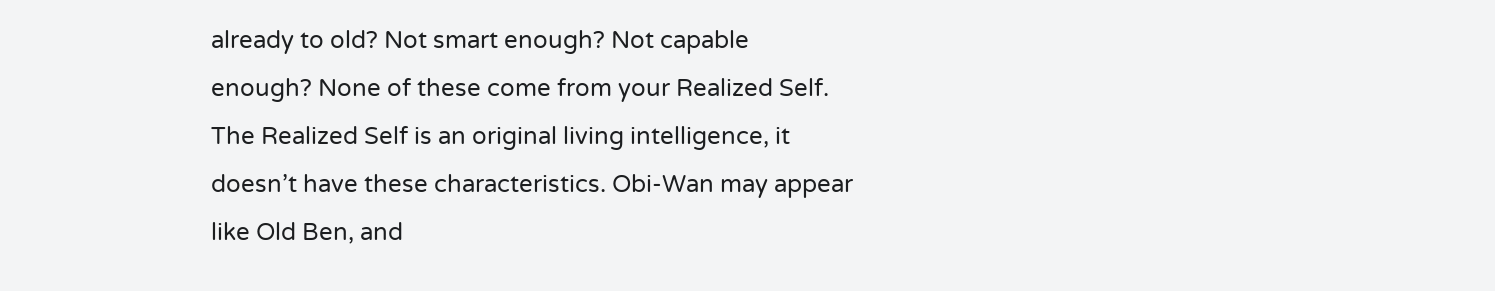already to old? Not smart enough? Not capable enough? None of these come from your Realized Self. The Realized Self is an original living intelligence, it doesn’t have these characteristics. Obi-Wan may appear like Old Ben, and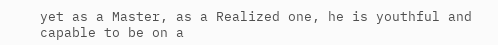yet as a Master, as a Realized one, he is youthful and capable to be on a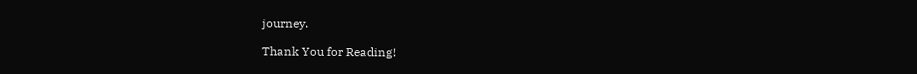journey.

Thank You for Reading!